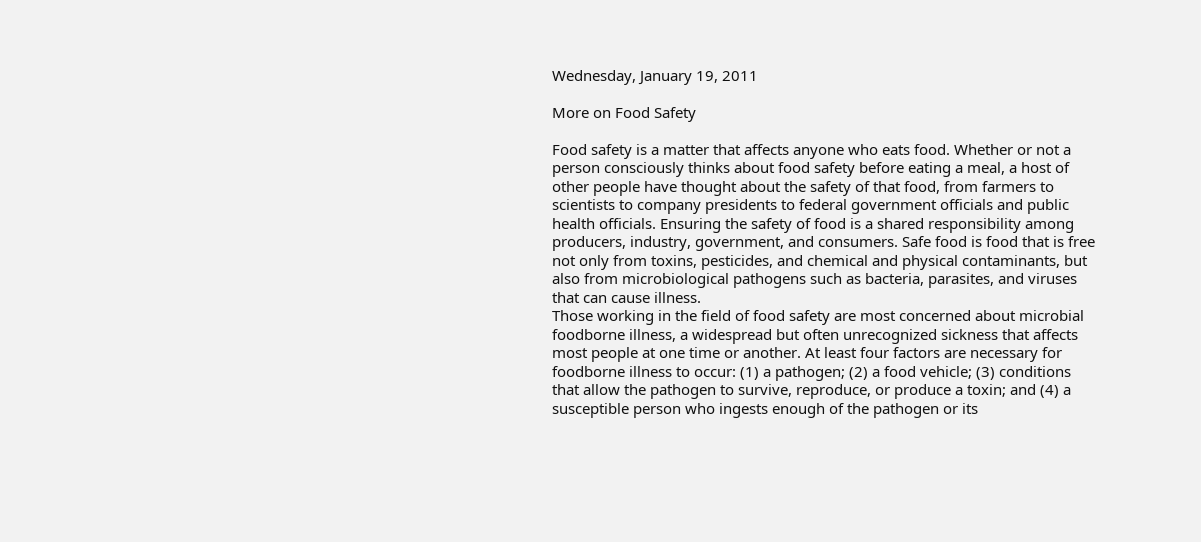Wednesday, January 19, 2011

More on Food Safety

Food safety is a matter that affects anyone who eats food. Whether or not a person consciously thinks about food safety before eating a meal, a host of other people have thought about the safety of that food, from farmers to scientists to company presidents to federal government officials and public health officials. Ensuring the safety of food is a shared responsibility among producers, industry, government, and consumers. Safe food is food that is free not only from toxins, pesticides, and chemical and physical contaminants, but also from microbiological pathogens such as bacteria, parasites, and viruses that can cause illness.
Those working in the field of food safety are most concerned about microbial foodborne illness, a widespread but often unrecognized sickness that affects most people at one time or another. At least four factors are necessary for foodborne illness to occur: (1) a pathogen; (2) a food vehicle; (3) conditions that allow the pathogen to survive, reproduce, or produce a toxin; and (4) a susceptible person who ingests enough of the pathogen or its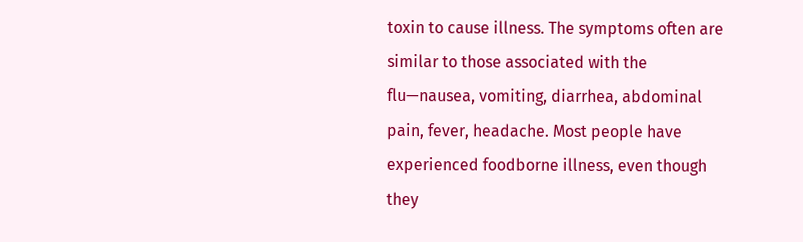toxin to cause illness. The symptoms often are similar to those associated with the flu—nausea, vomiting, diarrhea, abdominal pain, fever, headache. Most people have experienced foodborne illness, even though they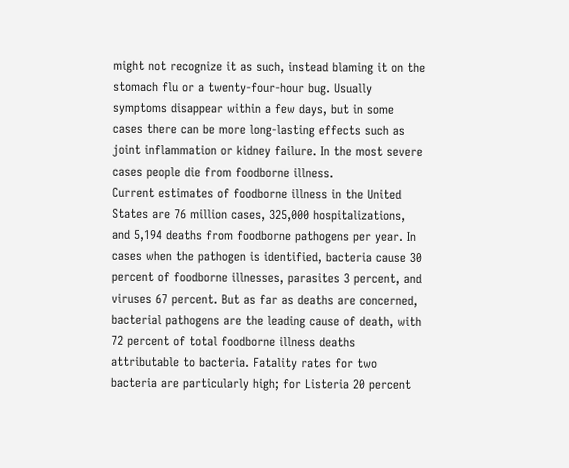might not recognize it as such, instead blaming it on the stomach flu or a twenty-four-hour bug. Usually symptoms disappear within a few days, but in some cases there can be more long-lasting effects such as joint inflammation or kidney failure. In the most severe cases people die from foodborne illness.
Current estimates of foodborne illness in the United States are 76 million cases, 325,000 hospitalizations, and 5,194 deaths from foodborne pathogens per year. In cases when the pathogen is identified, bacteria cause 30 percent of foodborne illnesses, parasites 3 percent, and viruses 67 percent. But as far as deaths are concerned, bacterial pathogens are the leading cause of death, with 72 percent of total foodborne illness deaths attributable to bacteria. Fatality rates for two bacteria are particularly high; for Listeria 20 percent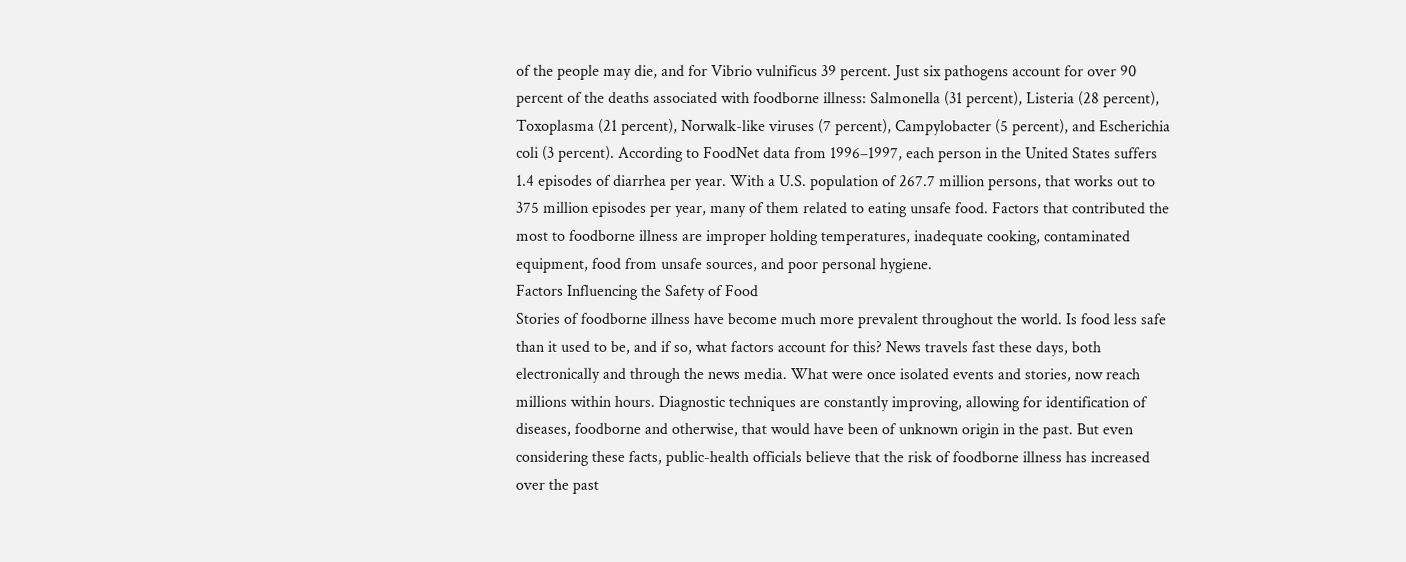of the people may die, and for Vibrio vulnificus 39 percent. Just six pathogens account for over 90 percent of the deaths associated with foodborne illness: Salmonella (31 percent), Listeria (28 percent), Toxoplasma (21 percent), Norwalk-like viruses (7 percent), Campylobacter (5 percent), and Escherichia coli (3 percent). According to FoodNet data from 1996–1997, each person in the United States suffers 1.4 episodes of diarrhea per year. With a U.S. population of 267.7 million persons, that works out to 375 million episodes per year, many of them related to eating unsafe food. Factors that contributed the most to foodborne illness are improper holding temperatures, inadequate cooking, contaminated equipment, food from unsafe sources, and poor personal hygiene.
Factors Influencing the Safety of Food
Stories of foodborne illness have become much more prevalent throughout the world. Is food less safe than it used to be, and if so, what factors account for this? News travels fast these days, both electronically and through the news media. What were once isolated events and stories, now reach millions within hours. Diagnostic techniques are constantly improving, allowing for identification of diseases, foodborne and otherwise, that would have been of unknown origin in the past. But even considering these facts, public-health officials believe that the risk of foodborne illness has increased over the past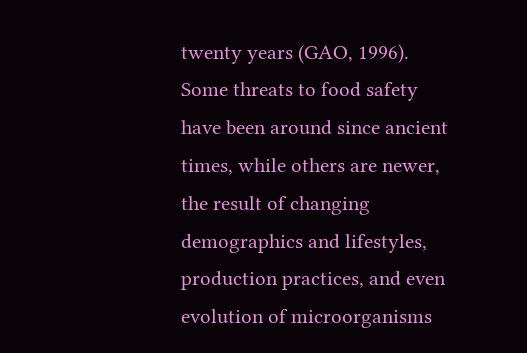twenty years (GAO, 1996). Some threats to food safety have been around since ancient times, while others are newer, the result of changing demographics and lifestyles, production practices, and even evolution of microorganisms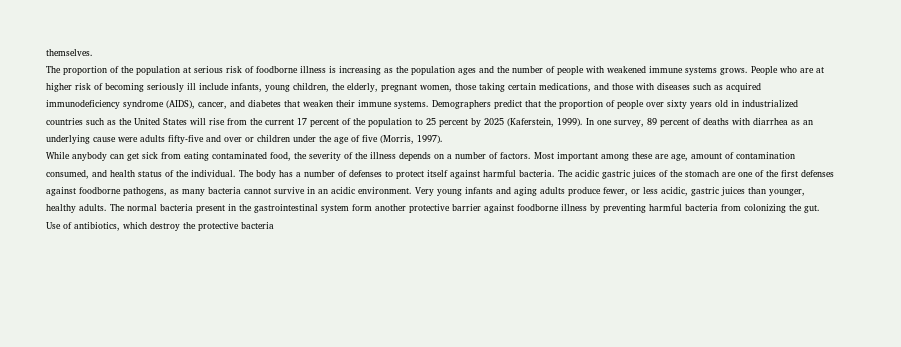themselves.
The proportion of the population at serious risk of foodborne illness is increasing as the population ages and the number of people with weakened immune systems grows. People who are at higher risk of becoming seriously ill include infants, young children, the elderly, pregnant women, those taking certain medications, and those with diseases such as acquired immunodeficiency syndrome (AIDS), cancer, and diabetes that weaken their immune systems. Demographers predict that the proportion of people over sixty years old in industrialized countries such as the United States will rise from the current 17 percent of the population to 25 percent by 2025 (Kaferstein, 1999). In one survey, 89 percent of deaths with diarrhea as an underlying cause were adults fifty-five and over or children under the age of five (Morris, 1997).
While anybody can get sick from eating contaminated food, the severity of the illness depends on a number of factors. Most important among these are age, amount of contamination consumed, and health status of the individual. The body has a number of defenses to protect itself against harmful bacteria. The acidic gastric juices of the stomach are one of the first defenses against foodborne pathogens, as many bacteria cannot survive in an acidic environment. Very young infants and aging adults produce fewer, or less acidic, gastric juices than younger, healthy adults. The normal bacteria present in the gastrointestinal system form another protective barrier against foodborne illness by preventing harmful bacteria from colonizing the gut. Use of antibiotics, which destroy the protective bacteria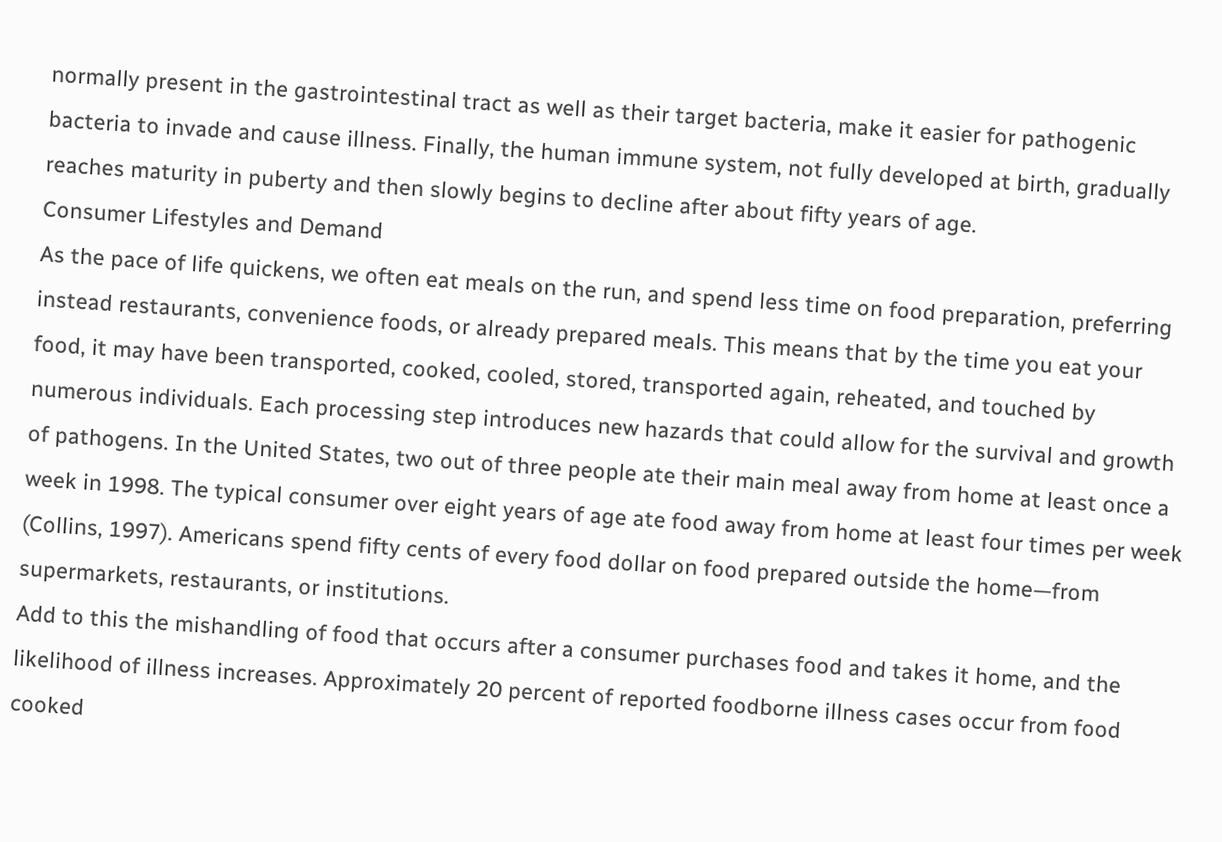normally present in the gastrointestinal tract as well as their target bacteria, make it easier for pathogenic bacteria to invade and cause illness. Finally, the human immune system, not fully developed at birth, gradually reaches maturity in puberty and then slowly begins to decline after about fifty years of age.
Consumer Lifestyles and Demand
As the pace of life quickens, we often eat meals on the run, and spend less time on food preparation, preferring instead restaurants, convenience foods, or already prepared meals. This means that by the time you eat your food, it may have been transported, cooked, cooled, stored, transported again, reheated, and touched by numerous individuals. Each processing step introduces new hazards that could allow for the survival and growth of pathogens. In the United States, two out of three people ate their main meal away from home at least once a week in 1998. The typical consumer over eight years of age ate food away from home at least four times per week (Collins, 1997). Americans spend fifty cents of every food dollar on food prepared outside the home—from supermarkets, restaurants, or institutions.
Add to this the mishandling of food that occurs after a consumer purchases food and takes it home, and the likelihood of illness increases. Approximately 20 percent of reported foodborne illness cases occur from food cooked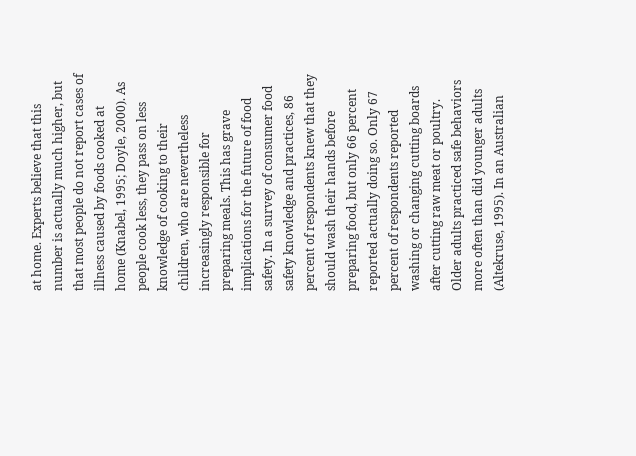at home. Experts believe that this number is actually much higher, but that most people do not report cases of illness caused by foods cooked at home (Knabel, 1995; Doyle, 2000). As people cook less, they pass on less knowledge of cooking to their children, who are nevertheless increasingly responsible for preparing meals. This has grave implications for the future of food safety. In a survey of consumer food safety knowledge and practices, 86 percent of respondents knew that they should wash their hands before preparing food, but only 66 percent reported actually doing so. Only 67 percent of respondents reported washing or changing cutting boards after cutting raw meat or poultry. Older adults practiced safe behaviors more often than did younger adults (Altekruse, 1995). In an Australian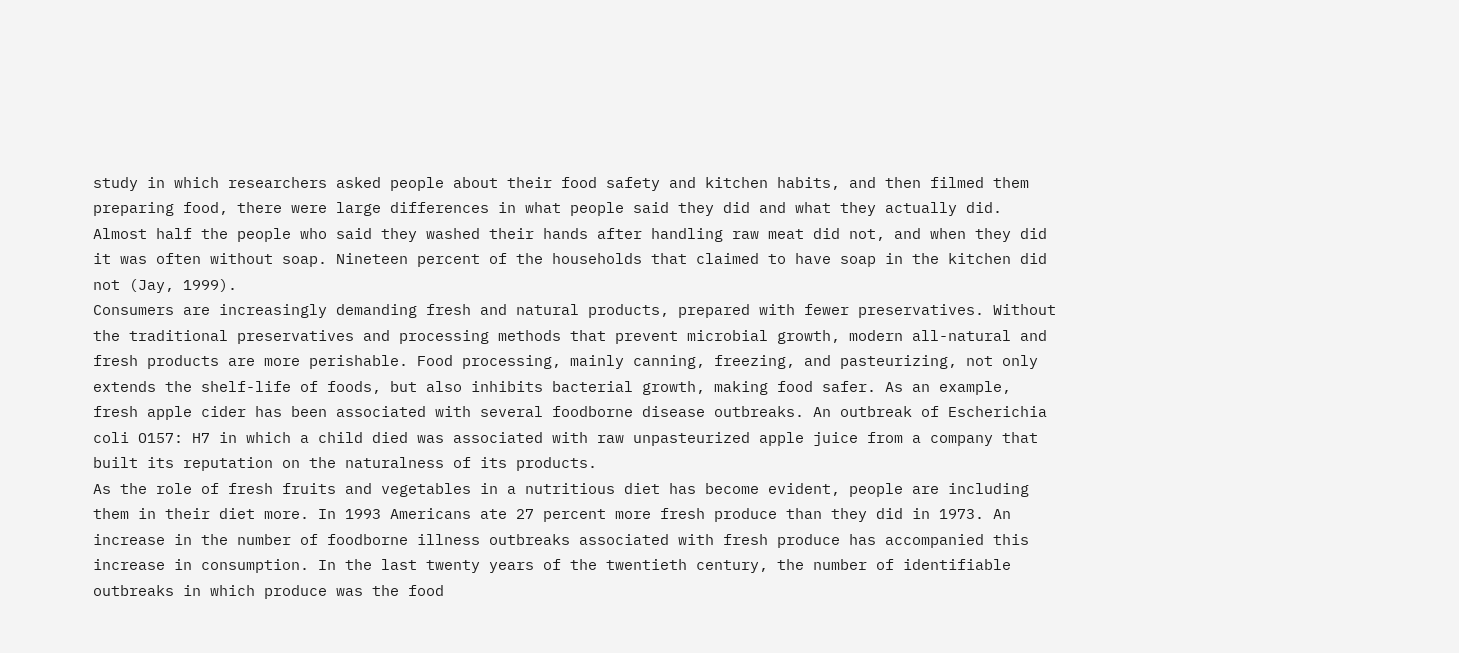study in which researchers asked people about their food safety and kitchen habits, and then filmed them preparing food, there were large differences in what people said they did and what they actually did. Almost half the people who said they washed their hands after handling raw meat did not, and when they did it was often without soap. Nineteen percent of the households that claimed to have soap in the kitchen did not (Jay, 1999).
Consumers are increasingly demanding fresh and natural products, prepared with fewer preservatives. Without the traditional preservatives and processing methods that prevent microbial growth, modern all-natural and fresh products are more perishable. Food processing, mainly canning, freezing, and pasteurizing, not only extends the shelf-life of foods, but also inhibits bacterial growth, making food safer. As an example, fresh apple cider has been associated with several foodborne disease outbreaks. An outbreak of Escherichia coli O157: H7 in which a child died was associated with raw unpasteurized apple juice from a company that built its reputation on the naturalness of its products.
As the role of fresh fruits and vegetables in a nutritious diet has become evident, people are including them in their diet more. In 1993 Americans ate 27 percent more fresh produce than they did in 1973. An increase in the number of foodborne illness outbreaks associated with fresh produce has accompanied this increase in consumption. In the last twenty years of the twentieth century, the number of identifiable outbreaks in which produce was the food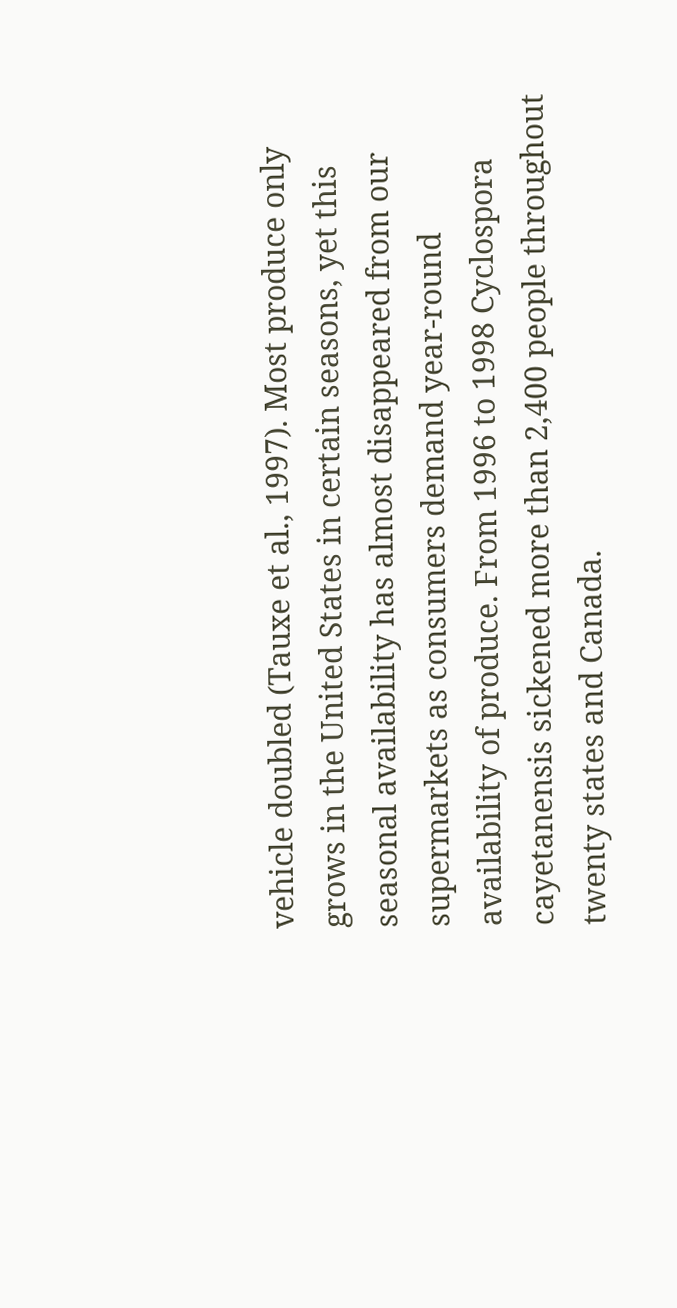vehicle doubled (Tauxe et al., 1997). Most produce only grows in the United States in certain seasons, yet this seasonal availability has almost disappeared from our supermarkets as consumers demand year-round availability of produce. From 1996 to 1998 Cyclospora cayetanensis sickened more than 2,400 people throughout twenty states and Canada.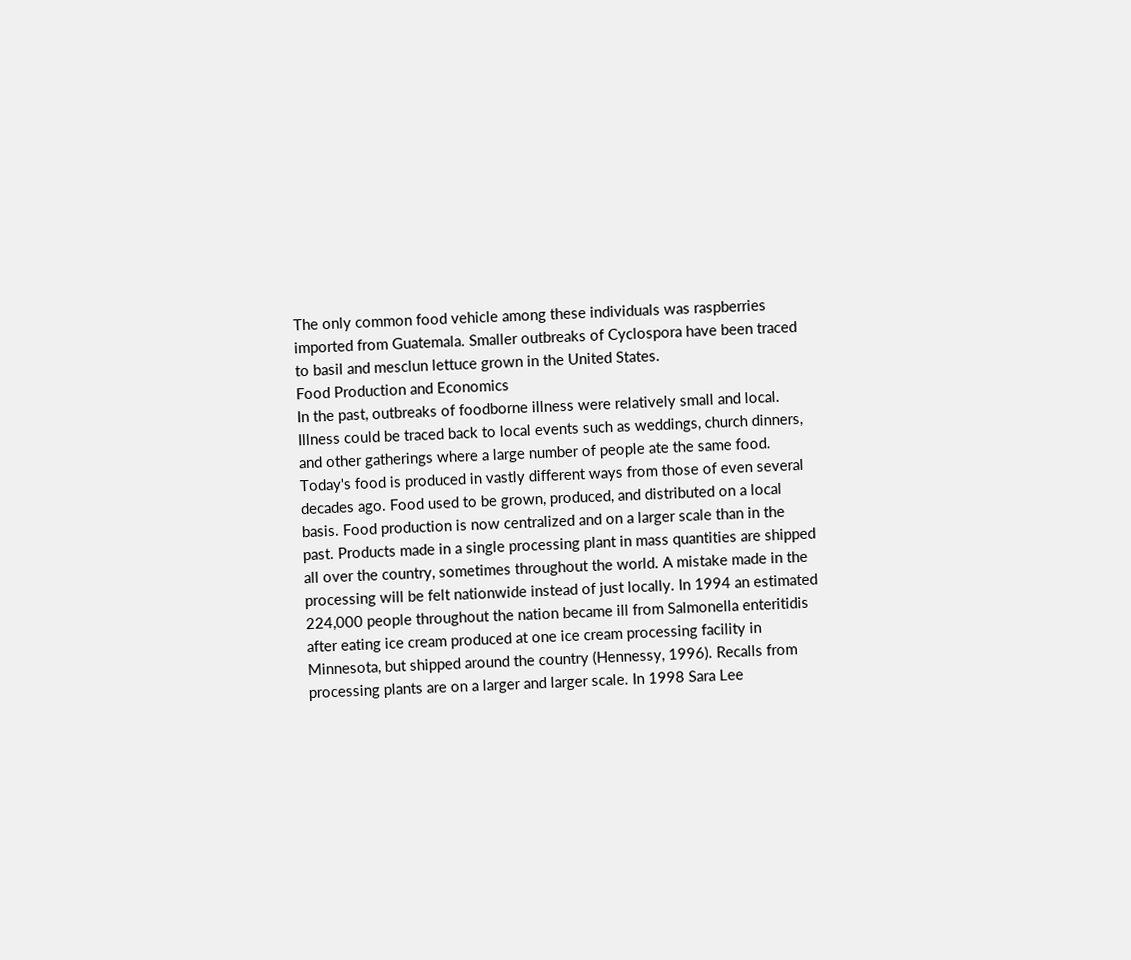The only common food vehicle among these individuals was raspberries imported from Guatemala. Smaller outbreaks of Cyclospora have been traced to basil and mesclun lettuce grown in the United States.
Food Production and Economics
In the past, outbreaks of foodborne illness were relatively small and local. Illness could be traced back to local events such as weddings, church dinners, and other gatherings where a large number of people ate the same food. Today's food is produced in vastly different ways from those of even several decades ago. Food used to be grown, produced, and distributed on a local basis. Food production is now centralized and on a larger scale than in the past. Products made in a single processing plant in mass quantities are shipped all over the country, sometimes throughout the world. A mistake made in the processing will be felt nationwide instead of just locally. In 1994 an estimated 224,000 people throughout the nation became ill from Salmonella enteritidis after eating ice cream produced at one ice cream processing facility in Minnesota, but shipped around the country (Hennessy, 1996). Recalls from processing plants are on a larger and larger scale. In 1998 Sara Lee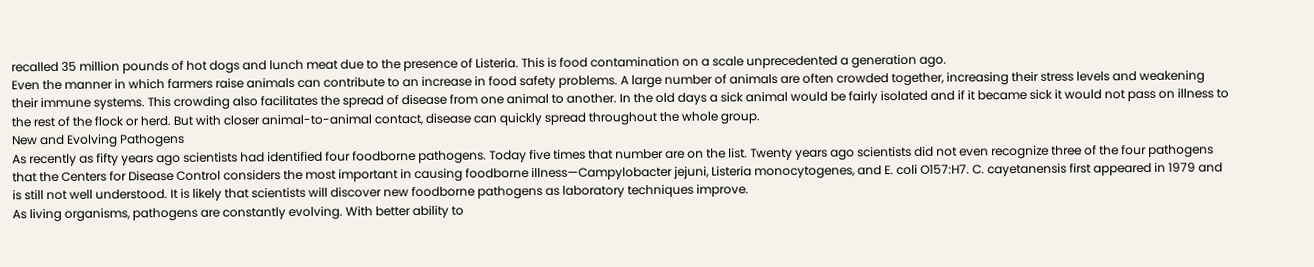recalled 35 million pounds of hot dogs and lunch meat due to the presence of Listeria. This is food contamination on a scale unprecedented a generation ago.
Even the manner in which farmers raise animals can contribute to an increase in food safety problems. A large number of animals are often crowded together, increasing their stress levels and weakening their immune systems. This crowding also facilitates the spread of disease from one animal to another. In the old days a sick animal would be fairly isolated and if it became sick it would not pass on illness to the rest of the flock or herd. But with closer animal-to-animal contact, disease can quickly spread throughout the whole group.
New and Evolving Pathogens
As recently as fifty years ago scientists had identified four foodborne pathogens. Today five times that number are on the list. Twenty years ago scientists did not even recognize three of the four pathogens that the Centers for Disease Control considers the most important in causing foodborne illness—Campylobacter jejuni, Listeria monocytogenes, and E. coli O157:H7. C. cayetanensis first appeared in 1979 and is still not well understood. It is likely that scientists will discover new foodborne pathogens as laboratory techniques improve.
As living organisms, pathogens are constantly evolving. With better ability to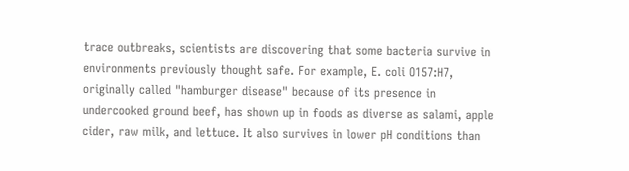trace outbreaks, scientists are discovering that some bacteria survive in environments previously thought safe. For example, E. coli O157:H7, originally called "hamburger disease" because of its presence in undercooked ground beef, has shown up in foods as diverse as salami, apple cider, raw milk, and lettuce. It also survives in lower pH conditions than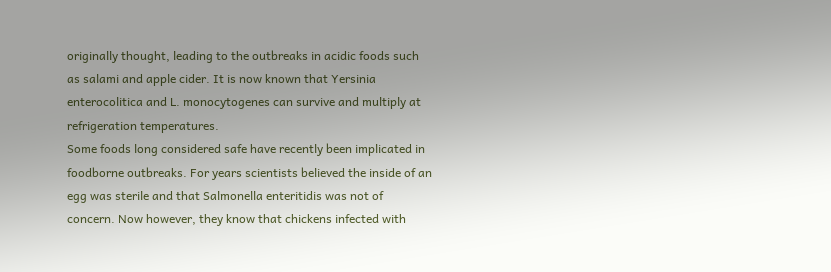originally thought, leading to the outbreaks in acidic foods such as salami and apple cider. It is now known that Yersinia enterocolitica and L. monocytogenes can survive and multiply at refrigeration temperatures.
Some foods long considered safe have recently been implicated in foodborne outbreaks. For years scientists believed the inside of an egg was sterile and that Salmonella enteritidis was not of concern. Now however, they know that chickens infected with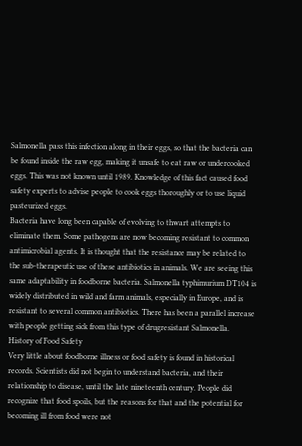Salmonella pass this infection along in their eggs, so that the bacteria can be found inside the raw egg, making it unsafe to eat raw or undercooked eggs. This was not known until 1989. Knowledge of this fact caused food safety experts to advise people to cook eggs thoroughly or to use liquid pasteurized eggs.
Bacteria have long been capable of evolving to thwart attempts to eliminate them. Some pathogens are now becoming resistant to common antimicrobial agents. It is thought that the resistance may be related to the sub-therapeutic use of these antibiotics in animals. We are seeing this same adaptability in foodborne bacteria. Salmonella typhimurium DT104 is widely distributed in wild and farm animals, especially in Europe, and is resistant to several common antibiotics. There has been a parallel increase with people getting sick from this type of drugresistant Salmonella.
History of Food Safety
Very little about foodborne illness or food safety is found in historical records. Scientists did not begin to understand bacteria, and their relationship to disease, until the late nineteenth century. People did recognize that food spoils, but the reasons for that and the potential for becoming ill from food were not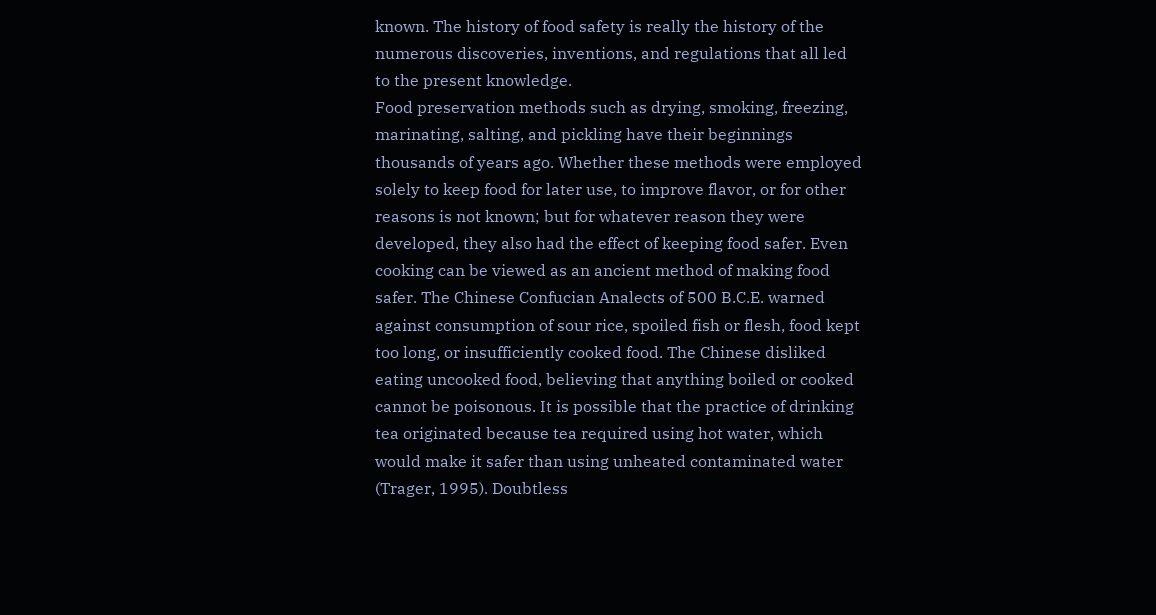known. The history of food safety is really the history of the numerous discoveries, inventions, and regulations that all led to the present knowledge.
Food preservation methods such as drying, smoking, freezing, marinating, salting, and pickling have their beginnings thousands of years ago. Whether these methods were employed solely to keep food for later use, to improve flavor, or for other reasons is not known; but for whatever reason they were developed, they also had the effect of keeping food safer. Even cooking can be viewed as an ancient method of making food safer. The Chinese Confucian Analects of 500 B.C.E. warned against consumption of sour rice, spoiled fish or flesh, food kept too long, or insufficiently cooked food. The Chinese disliked eating uncooked food, believing that anything boiled or cooked cannot be poisonous. It is possible that the practice of drinking tea originated because tea required using hot water, which would make it safer than using unheated contaminated water (Trager, 1995). Doubtless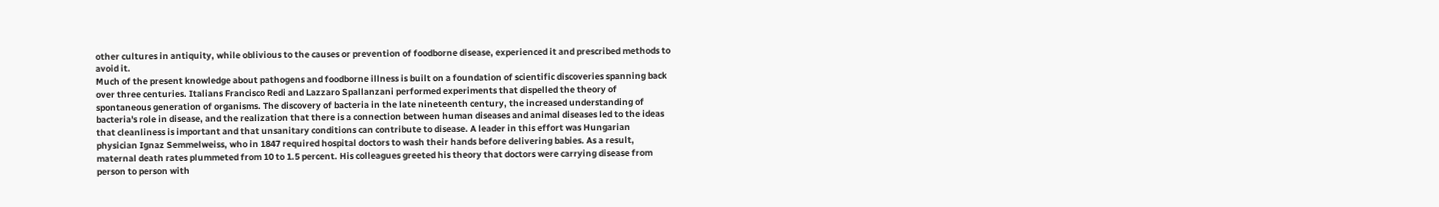other cultures in antiquity, while oblivious to the causes or prevention of foodborne disease, experienced it and prescribed methods to avoid it.
Much of the present knowledge about pathogens and foodborne illness is built on a foundation of scientific discoveries spanning back over three centuries. Italians Francisco Redi and Lazzaro Spallanzani performed experiments that dispelled the theory of spontaneous generation of organisms. The discovery of bacteria in the late nineteenth century, the increased understanding of bacteria's role in disease, and the realization that there is a connection between human diseases and animal diseases led to the ideas that cleanliness is important and that unsanitary conditions can contribute to disease. A leader in this effort was Hungarian physician Ignaz Semmelweiss, who in 1847 required hospital doctors to wash their hands before delivering babies. As a result, maternal death rates plummeted from 10 to 1.5 percent. His colleagues greeted his theory that doctors were carrying disease from person to person with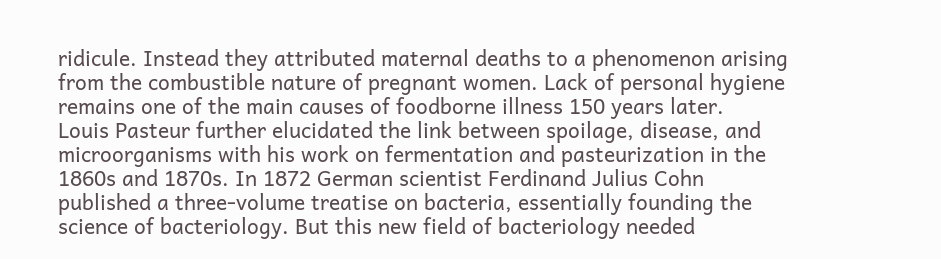ridicule. Instead they attributed maternal deaths to a phenomenon arising from the combustible nature of pregnant women. Lack of personal hygiene remains one of the main causes of foodborne illness 150 years later.
Louis Pasteur further elucidated the link between spoilage, disease, and microorganisms with his work on fermentation and pasteurization in the 1860s and 1870s. In 1872 German scientist Ferdinand Julius Cohn published a three-volume treatise on bacteria, essentially founding the science of bacteriology. But this new field of bacteriology needed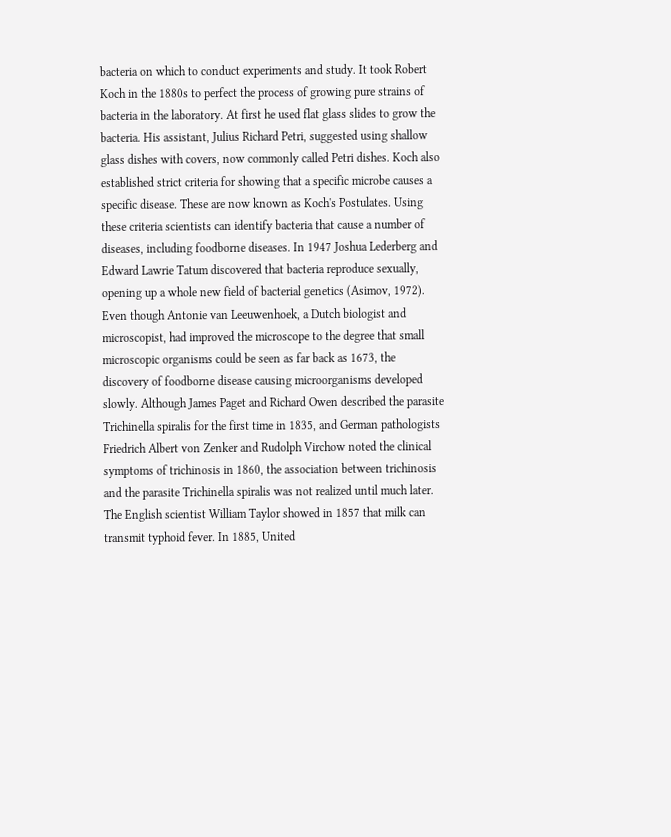bacteria on which to conduct experiments and study. It took Robert Koch in the 1880s to perfect the process of growing pure strains of bacteria in the laboratory. At first he used flat glass slides to grow the bacteria. His assistant, Julius Richard Petri, suggested using shallow glass dishes with covers, now commonly called Petri dishes. Koch also established strict criteria for showing that a specific microbe causes a specific disease. These are now known as Koch's Postulates. Using these criteria scientists can identify bacteria that cause a number of diseases, including foodborne diseases. In 1947 Joshua Lederberg and Edward Lawrie Tatum discovered that bacteria reproduce sexually, opening up a whole new field of bacterial genetics (Asimov, 1972).
Even though Antonie van Leeuwenhoek, a Dutch biologist and microscopist, had improved the microscope to the degree that small microscopic organisms could be seen as far back as 1673, the discovery of foodborne disease causing microorganisms developed slowly. Although James Paget and Richard Owen described the parasite Trichinella spiralis for the first time in 1835, and German pathologists Friedrich Albert von Zenker and Rudolph Virchow noted the clinical symptoms of trichinosis in 1860, the association between trichinosis and the parasite Trichinella spiralis was not realized until much later. The English scientist William Taylor showed in 1857 that milk can transmit typhoid fever. In 1885, United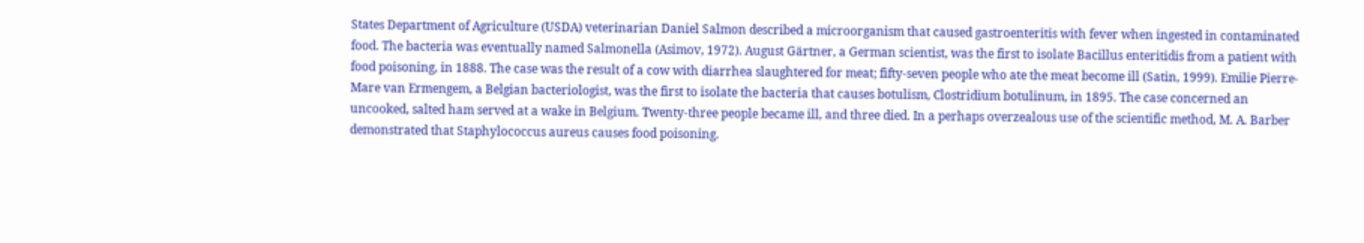States Department of Agriculture (USDA) veterinarian Daniel Salmon described a microorganism that caused gastroenteritis with fever when ingested in contaminated food. The bacteria was eventually named Salmonella (Asimov, 1972). August Gärtner, a German scientist, was the first to isolate Bacillus enteritidis from a patient with food poisoning, in 1888. The case was the result of a cow with diarrhea slaughtered for meat; fifty-seven people who ate the meat become ill (Satin, 1999). Emilie Pierre-Mare van Ermengem, a Belgian bacteriologist, was the first to isolate the bacteria that causes botulism, Clostridium botulinum, in 1895. The case concerned an uncooked, salted ham served at a wake in Belgium. Twenty-three people became ill, and three died. In a perhaps overzealous use of the scientific method, M. A. Barber demonstrated that Staphylococcus aureus causes food poisoning.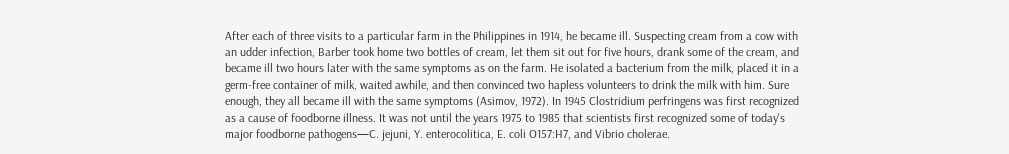After each of three visits to a particular farm in the Philippines in 1914, he became ill. Suspecting cream from a cow with an udder infection, Barber took home two bottles of cream, let them sit out for five hours, drank some of the cream, and became ill two hours later with the same symptoms as on the farm. He isolated a bacterium from the milk, placed it in a germ-free container of milk, waited awhile, and then convinced two hapless volunteers to drink the milk with him. Sure enough, they all became ill with the same symptoms (Asimov, 1972). In 1945 Clostridium perfringens was first recognized as a cause of foodborne illness. It was not until the years 1975 to 1985 that scientists first recognized some of today's major foodborne pathogens—C. jejuni, Y. enterocolitica, E. coli O157:H7, and Vibrio cholerae.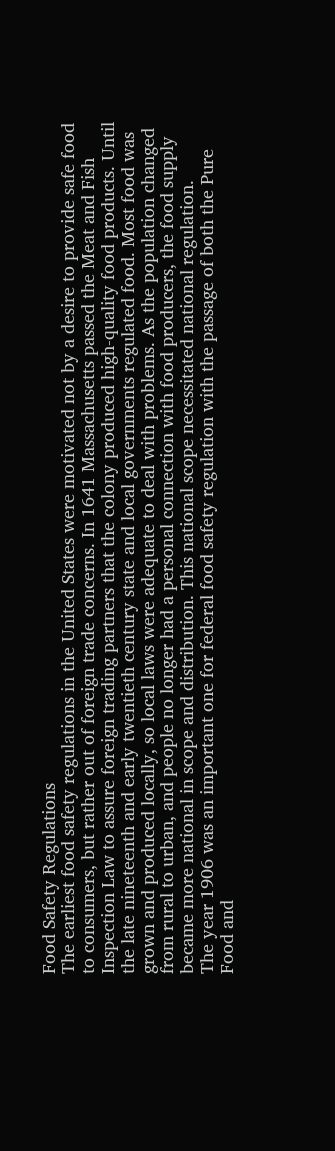Food Safety Regulations
The earliest food safety regulations in the United States were motivated not by a desire to provide safe food to consumers, but rather out of foreign trade concerns. In 1641 Massachusetts passed the Meat and Fish Inspection Law to assure foreign trading partners that the colony produced high-quality food products. Until the late nineteenth and early twentieth century state and local governments regulated food. Most food was grown and produced locally, so local laws were adequate to deal with problems. As the population changed from rural to urban, and people no longer had a personal connection with food producers, the food supply became more national in scope and distribution. This national scope necessitated national regulation.
The year 1906 was an important one for federal food safety regulation with the passage of both the Pure Food and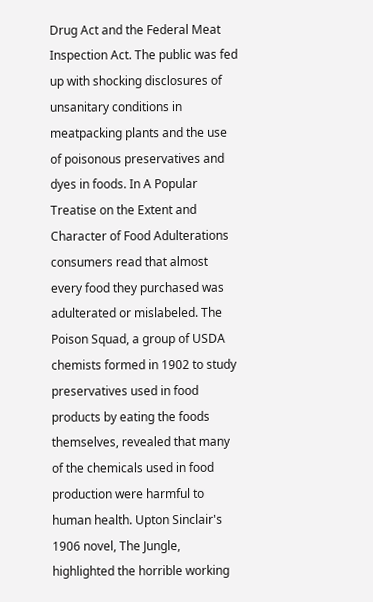Drug Act and the Federal Meat Inspection Act. The public was fed up with shocking disclosures of unsanitary conditions in meatpacking plants and the use of poisonous preservatives and dyes in foods. In A Popular Treatise on the Extent and Character of Food Adulterations consumers read that almost every food they purchased was adulterated or mislabeled. The Poison Squad, a group of USDA chemists formed in 1902 to study preservatives used in food products by eating the foods themselves, revealed that many of the chemicals used in food production were harmful to human health. Upton Sinclair's 1906 novel, The Jungle, highlighted the horrible working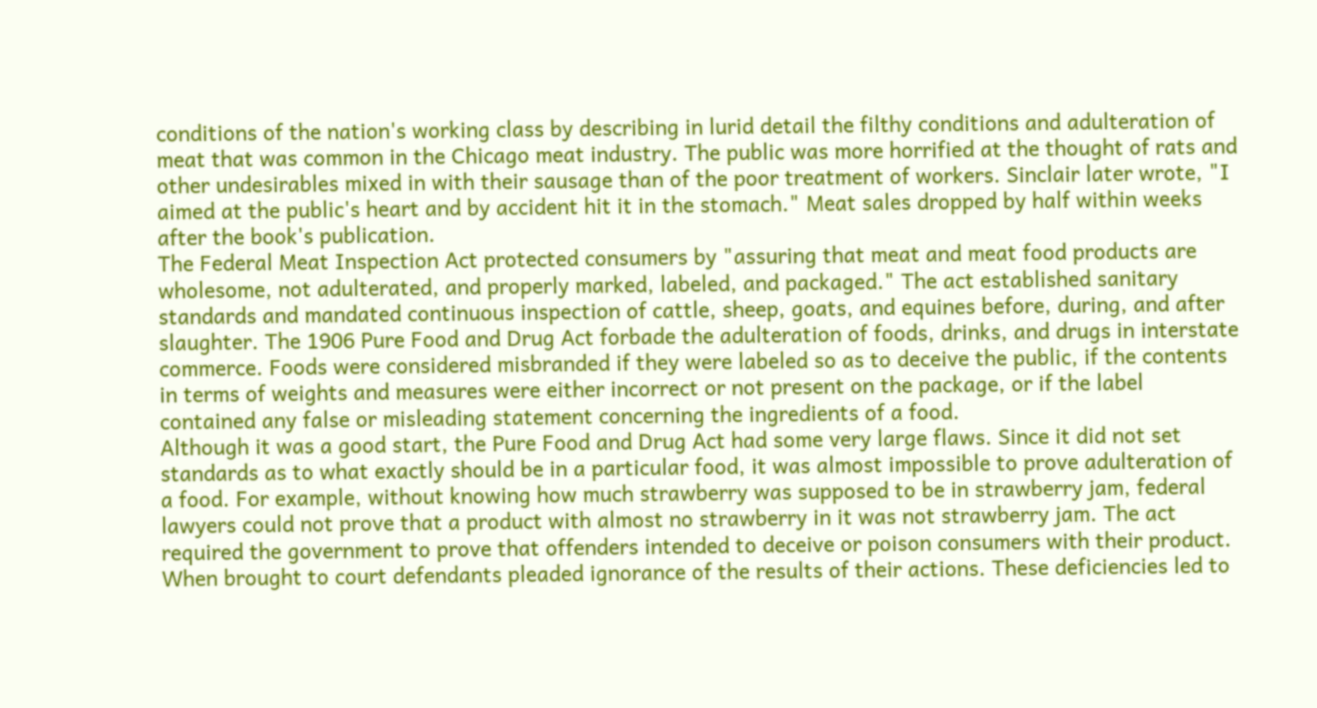conditions of the nation's working class by describing in lurid detail the filthy conditions and adulteration of meat that was common in the Chicago meat industry. The public was more horrified at the thought of rats and other undesirables mixed in with their sausage than of the poor treatment of workers. Sinclair later wrote, "I aimed at the public's heart and by accident hit it in the stomach." Meat sales dropped by half within weeks after the book's publication.
The Federal Meat Inspection Act protected consumers by "assuring that meat and meat food products are wholesome, not adulterated, and properly marked, labeled, and packaged." The act established sanitary standards and mandated continuous inspection of cattle, sheep, goats, and equines before, during, and after slaughter. The 1906 Pure Food and Drug Act forbade the adulteration of foods, drinks, and drugs in interstate commerce. Foods were considered misbranded if they were labeled so as to deceive the public, if the contents in terms of weights and measures were either incorrect or not present on the package, or if the label contained any false or misleading statement concerning the ingredients of a food.
Although it was a good start, the Pure Food and Drug Act had some very large flaws. Since it did not set standards as to what exactly should be in a particular food, it was almost impossible to prove adulteration of a food. For example, without knowing how much strawberry was supposed to be in strawberry jam, federal lawyers could not prove that a product with almost no strawberry in it was not strawberry jam. The act required the government to prove that offenders intended to deceive or poison consumers with their product. When brought to court defendants pleaded ignorance of the results of their actions. These deficiencies led to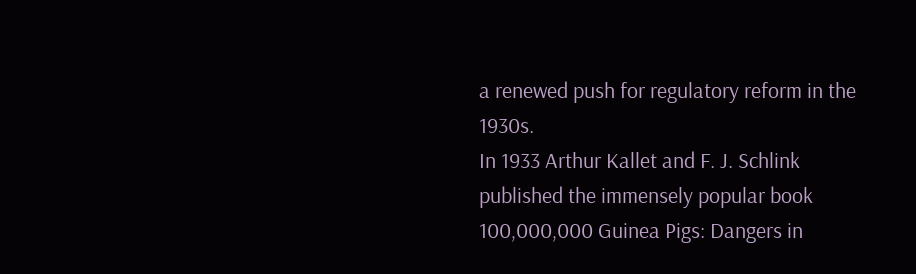a renewed push for regulatory reform in the 1930s.
In 1933 Arthur Kallet and F. J. Schlink published the immensely popular book 100,000,000 Guinea Pigs: Dangers in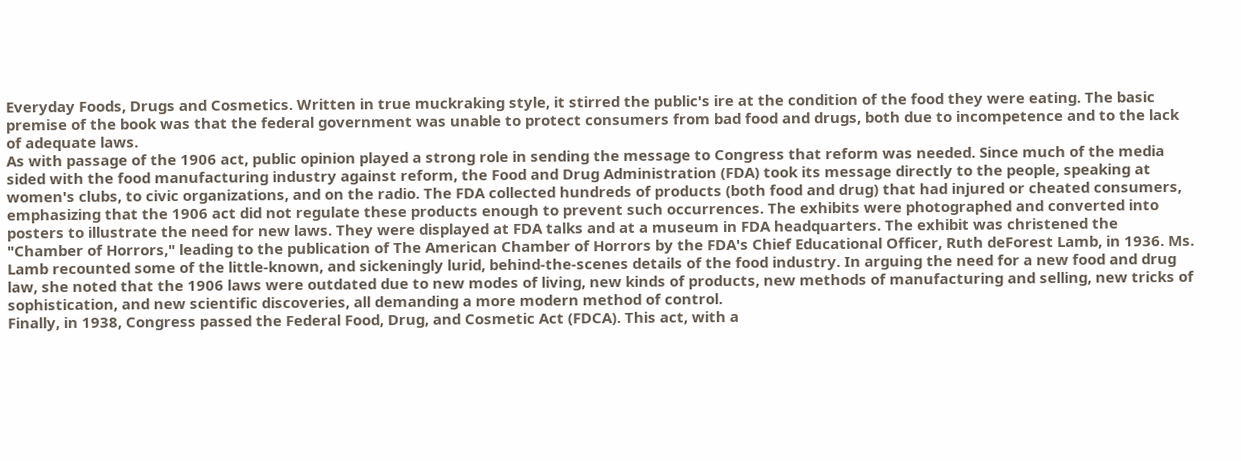Everyday Foods, Drugs and Cosmetics. Written in true muckraking style, it stirred the public's ire at the condition of the food they were eating. The basic premise of the book was that the federal government was unable to protect consumers from bad food and drugs, both due to incompetence and to the lack of adequate laws.
As with passage of the 1906 act, public opinion played a strong role in sending the message to Congress that reform was needed. Since much of the media sided with the food manufacturing industry against reform, the Food and Drug Administration (FDA) took its message directly to the people, speaking at women's clubs, to civic organizations, and on the radio. The FDA collected hundreds of products (both food and drug) that had injured or cheated consumers, emphasizing that the 1906 act did not regulate these products enough to prevent such occurrences. The exhibits were photographed and converted into posters to illustrate the need for new laws. They were displayed at FDA talks and at a museum in FDA headquarters. The exhibit was christened the "Chamber of Horrors," leading to the publication of The American Chamber of Horrors by the FDA's Chief Educational Officer, Ruth deForest Lamb, in 1936. Ms. Lamb recounted some of the little-known, and sickeningly lurid, behind-the-scenes details of the food industry. In arguing the need for a new food and drug law, she noted that the 1906 laws were outdated due to new modes of living, new kinds of products, new methods of manufacturing and selling, new tricks of sophistication, and new scientific discoveries, all demanding a more modern method of control.
Finally, in 1938, Congress passed the Federal Food, Drug, and Cosmetic Act (FDCA). This act, with a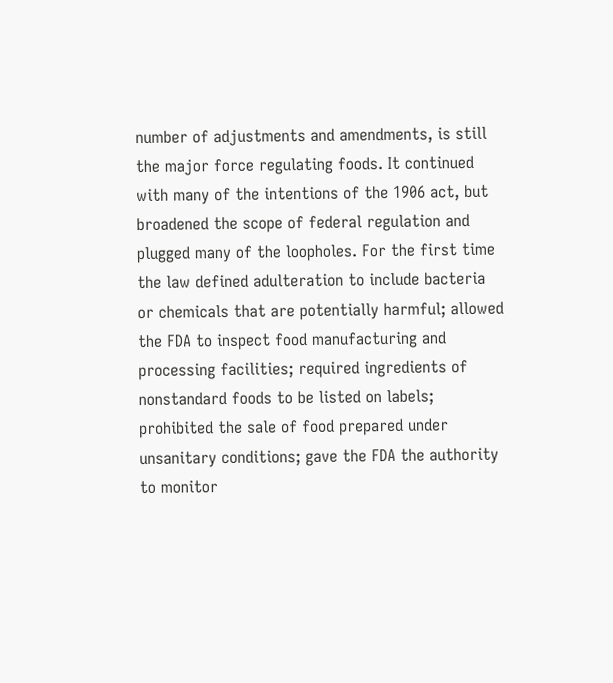number of adjustments and amendments, is still the major force regulating foods. It continued with many of the intentions of the 1906 act, but broadened the scope of federal regulation and plugged many of the loopholes. For the first time the law defined adulteration to include bacteria or chemicals that are potentially harmful; allowed the FDA to inspect food manufacturing and processing facilities; required ingredients of nonstandard foods to be listed on labels; prohibited the sale of food prepared under unsanitary conditions; gave the FDA the authority to monitor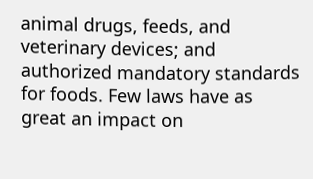animal drugs, feeds, and veterinary devices; and authorized mandatory standards for foods. Few laws have as great an impact on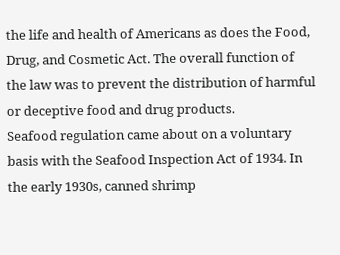the life and health of Americans as does the Food, Drug, and Cosmetic Act. The overall function of the law was to prevent the distribution of harmful or deceptive food and drug products.
Seafood regulation came about on a voluntary basis with the Seafood Inspection Act of 1934. In the early 1930s, canned shrimp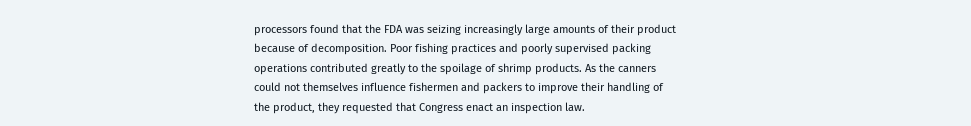processors found that the FDA was seizing increasingly large amounts of their product because of decomposition. Poor fishing practices and poorly supervised packing operations contributed greatly to the spoilage of shrimp products. As the canners could not themselves influence fishermen and packers to improve their handling of the product, they requested that Congress enact an inspection law.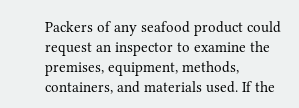Packers of any seafood product could request an inspector to examine the premises, equipment, methods, containers, and materials used. If the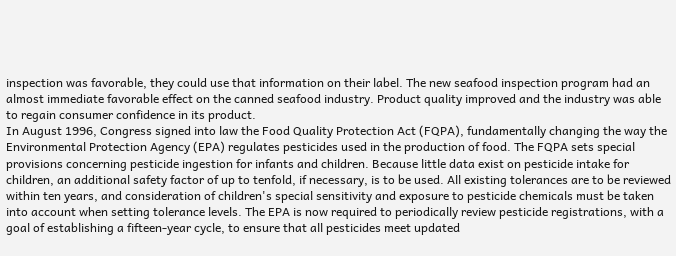inspection was favorable, they could use that information on their label. The new seafood inspection program had an almost immediate favorable effect on the canned seafood industry. Product quality improved and the industry was able to regain consumer confidence in its product.
In August 1996, Congress signed into law the Food Quality Protection Act (FQPA), fundamentally changing the way the Environmental Protection Agency (EPA) regulates pesticides used in the production of food. The FQPA sets special provisions concerning pesticide ingestion for infants and children. Because little data exist on pesticide intake for children, an additional safety factor of up to tenfold, if necessary, is to be used. All existing tolerances are to be reviewed within ten years, and consideration of children's special sensitivity and exposure to pesticide chemicals must be taken into account when setting tolerance levels. The EPA is now required to periodically review pesticide registrations, with a goal of establishing a fifteen-year cycle, to ensure that all pesticides meet updated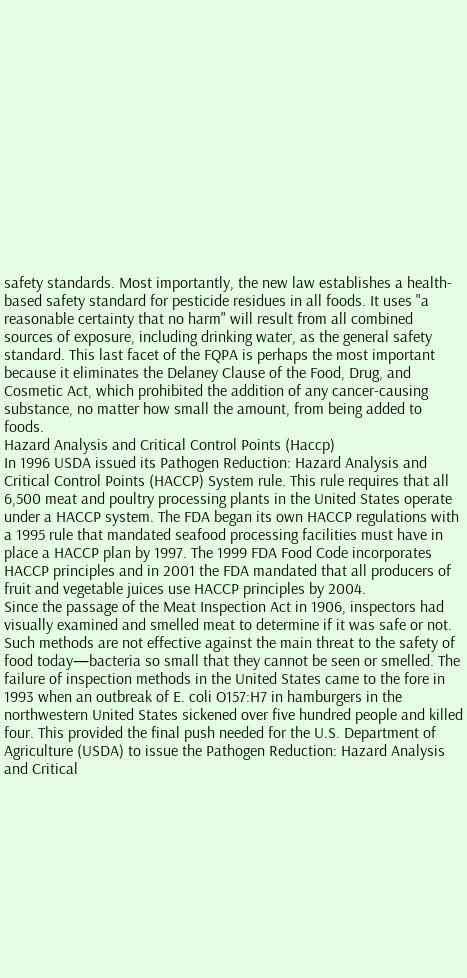safety standards. Most importantly, the new law establishes a health-based safety standard for pesticide residues in all foods. It uses "a reasonable certainty that no harm" will result from all combined sources of exposure, including drinking water, as the general safety standard. This last facet of the FQPA is perhaps the most important because it eliminates the Delaney Clause of the Food, Drug, and Cosmetic Act, which prohibited the addition of any cancer-causing substance, no matter how small the amount, from being added to foods.
Hazard Analysis and Critical Control Points (Haccp)
In 1996 USDA issued its Pathogen Reduction: Hazard Analysis and Critical Control Points (HACCP) System rule. This rule requires that all 6,500 meat and poultry processing plants in the United States operate under a HACCP system. The FDA began its own HACCP regulations with a 1995 rule that mandated seafood processing facilities must have in place a HACCP plan by 1997. The 1999 FDA Food Code incorporates HACCP principles and in 2001 the FDA mandated that all producers of fruit and vegetable juices use HACCP principles by 2004.
Since the passage of the Meat Inspection Act in 1906, inspectors had visually examined and smelled meat to determine if it was safe or not. Such methods are not effective against the main threat to the safety of food today—bacteria so small that they cannot be seen or smelled. The failure of inspection methods in the United States came to the fore in 1993 when an outbreak of E. coli O157:H7 in hamburgers in the northwestern United States sickened over five hundred people and killed four. This provided the final push needed for the U.S. Department of Agriculture (USDA) to issue the Pathogen Reduction: Hazard Analysis and Critical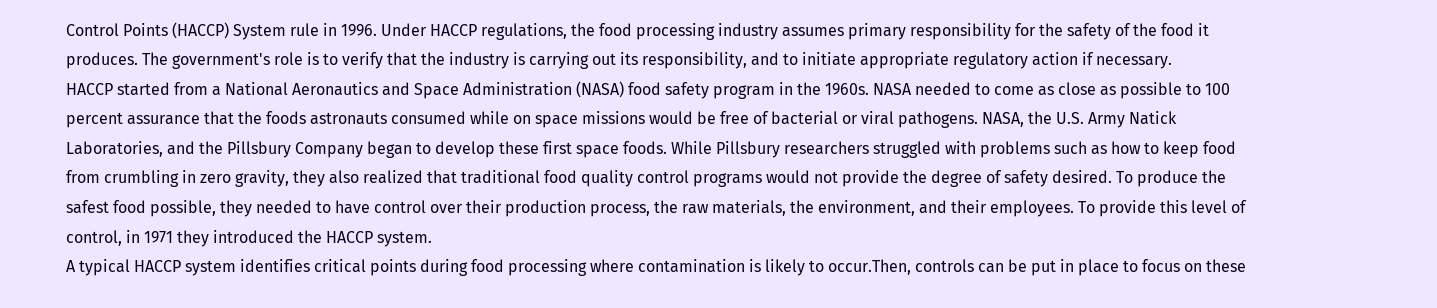Control Points (HACCP) System rule in 1996. Under HACCP regulations, the food processing industry assumes primary responsibility for the safety of the food it produces. The government's role is to verify that the industry is carrying out its responsibility, and to initiate appropriate regulatory action if necessary.
HACCP started from a National Aeronautics and Space Administration (NASA) food safety program in the 1960s. NASA needed to come as close as possible to 100 percent assurance that the foods astronauts consumed while on space missions would be free of bacterial or viral pathogens. NASA, the U.S. Army Natick Laboratories, and the Pillsbury Company began to develop these first space foods. While Pillsbury researchers struggled with problems such as how to keep food from crumbling in zero gravity, they also realized that traditional food quality control programs would not provide the degree of safety desired. To produce the safest food possible, they needed to have control over their production process, the raw materials, the environment, and their employees. To provide this level of control, in 1971 they introduced the HACCP system.
A typical HACCP system identifies critical points during food processing where contamination is likely to occur.Then, controls can be put in place to focus on these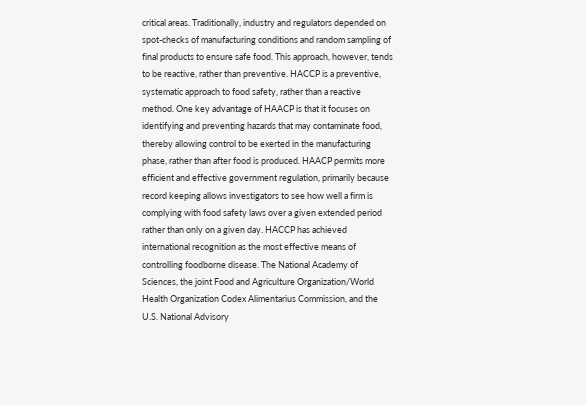critical areas. Traditionally, industry and regulators depended on spot-checks of manufacturing conditions and random sampling of final products to ensure safe food. This approach, however, tends to be reactive, rather than preventive. HACCP is a preventive, systematic approach to food safety, rather than a reactive method. One key advantage of HAACP is that it focuses on identifying and preventing hazards that may contaminate food, thereby allowing control to be exerted in the manufacturing phase, rather than after food is produced. HAACP permits more efficient and effective government regulation, primarily because record keeping allows investigators to see how well a firm is complying with food safety laws over a given extended period rather than only on a given day. HACCP has achieved international recognition as the most effective means of controlling foodborne disease. The National Academy of Sciences, the joint Food and Agriculture Organization/World Health Organization Codex Alimentarius Commission, and the U.S. National Advisory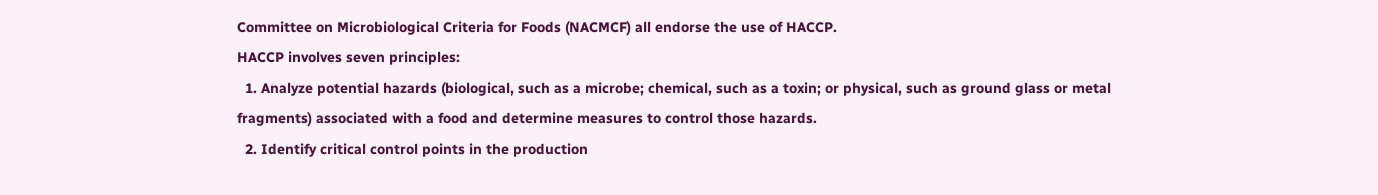Committee on Microbiological Criteria for Foods (NACMCF) all endorse the use of HACCP.
HACCP involves seven principles:
  1. Analyze potential hazards (biological, such as a microbe; chemical, such as a toxin; or physical, such as ground glass or metal fragments) associated with a food and determine measures to control those hazards.
  2. Identify critical control points in the production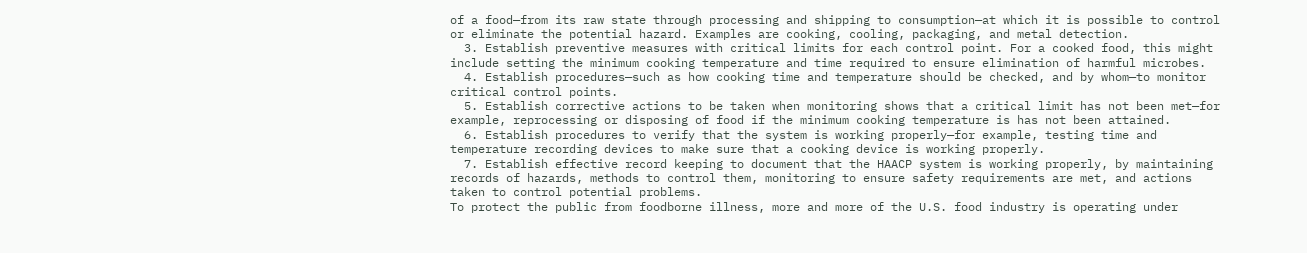of a food—from its raw state through processing and shipping to consumption—at which it is possible to control or eliminate the potential hazard. Examples are cooking, cooling, packaging, and metal detection.
  3. Establish preventive measures with critical limits for each control point. For a cooked food, this might include setting the minimum cooking temperature and time required to ensure elimination of harmful microbes.
  4. Establish procedures—such as how cooking time and temperature should be checked, and by whom—to monitor critical control points.
  5. Establish corrective actions to be taken when monitoring shows that a critical limit has not been met—for example, reprocessing or disposing of food if the minimum cooking temperature is has not been attained.
  6. Establish procedures to verify that the system is working properly—for example, testing time and temperature recording devices to make sure that a cooking device is working properly.
  7. Establish effective record keeping to document that the HAACP system is working properly, by maintaining records of hazards, methods to control them, monitoring to ensure safety requirements are met, and actions taken to control potential problems.
To protect the public from foodborne illness, more and more of the U.S. food industry is operating under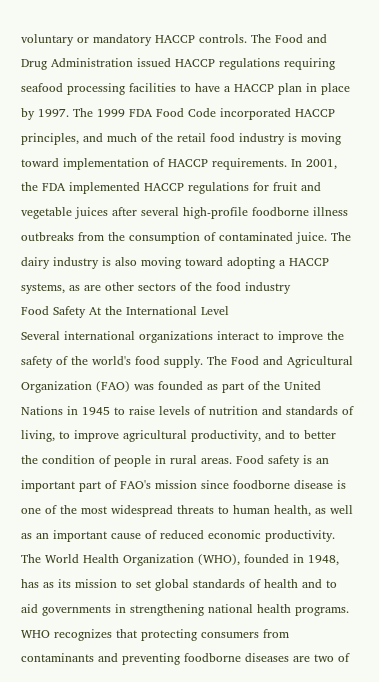voluntary or mandatory HACCP controls. The Food and Drug Administration issued HACCP regulations requiring seafood processing facilities to have a HACCP plan in place by 1997. The 1999 FDA Food Code incorporated HACCP principles, and much of the retail food industry is moving toward implementation of HACCP requirements. In 2001, the FDA implemented HACCP regulations for fruit and vegetable juices after several high-profile foodborne illness outbreaks from the consumption of contaminated juice. The dairy industry is also moving toward adopting a HACCP systems, as are other sectors of the food industry
Food Safety At the International Level
Several international organizations interact to improve the safety of the world's food supply. The Food and Agricultural Organization (FAO) was founded as part of the United Nations in 1945 to raise levels of nutrition and standards of living, to improve agricultural productivity, and to better the condition of people in rural areas. Food safety is an important part of FAO's mission since foodborne disease is one of the most widespread threats to human health, as well as an important cause of reduced economic productivity. The World Health Organization (WHO), founded in 1948, has as its mission to set global standards of health and to aid governments in strengthening national health programs. WHO recognizes that protecting consumers from contaminants and preventing foodborne diseases are two of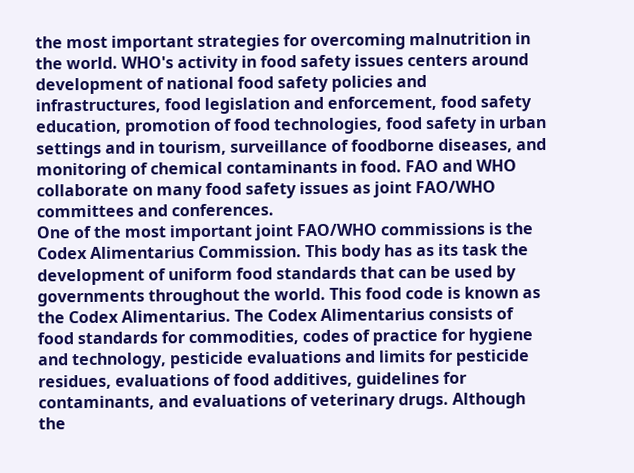the most important strategies for overcoming malnutrition in the world. WHO's activity in food safety issues centers around development of national food safety policies and infrastructures, food legislation and enforcement, food safety education, promotion of food technologies, food safety in urban settings and in tourism, surveillance of foodborne diseases, and monitoring of chemical contaminants in food. FAO and WHO collaborate on many food safety issues as joint FAO/WHO committees and conferences.
One of the most important joint FAO/WHO commissions is the Codex Alimentarius Commission. This body has as its task the development of uniform food standards that can be used by governments throughout the world. This food code is known as the Codex Alimentarius. The Codex Alimentarius consists of food standards for commodities, codes of practice for hygiene and technology, pesticide evaluations and limits for pesticide residues, evaluations of food additives, guidelines for contaminants, and evaluations of veterinary drugs. Although the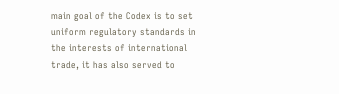main goal of the Codex is to set uniform regulatory standards in the interests of international trade, it has also served to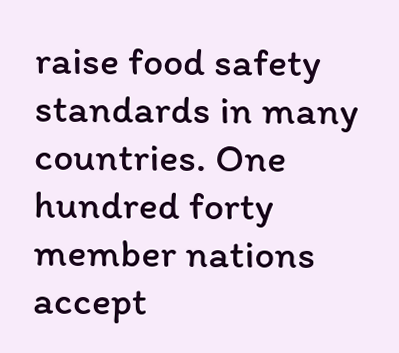raise food safety standards in many countries. One hundred forty member nations accept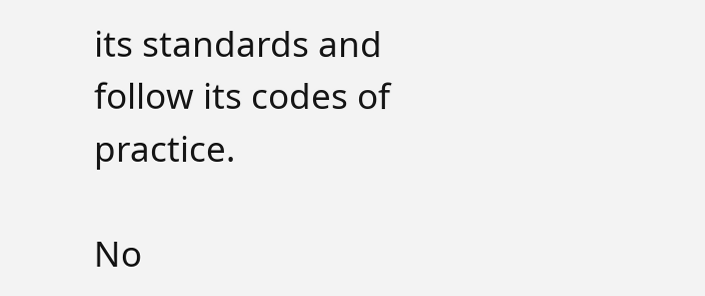its standards and follow its codes of practice.

No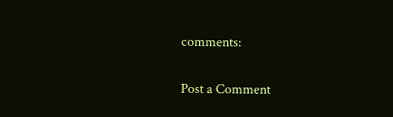comments:

Post a Comment